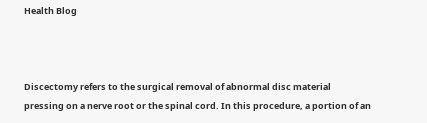Health Blog



Discectomy refers to the surgical removal of abnormal disc material pressing on a nerve root or the spinal cord. In this procedure, a portion of an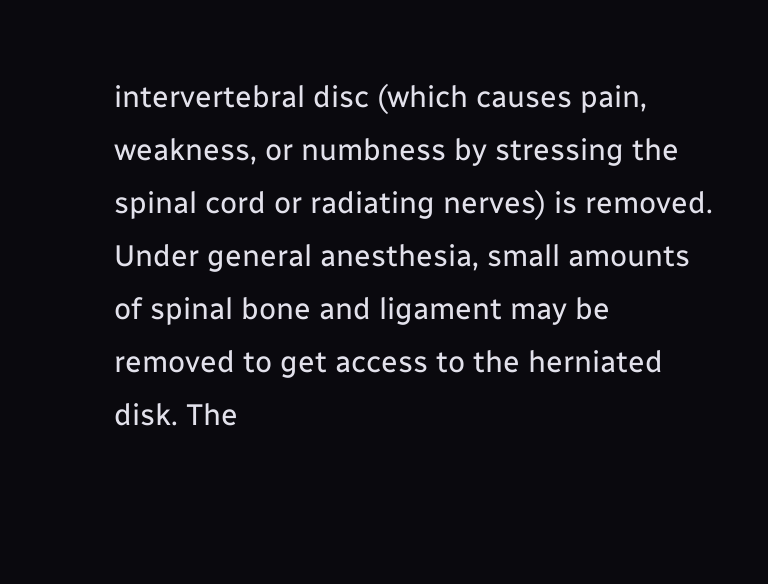intervertebral disc (which causes pain, weakness, or numbness by stressing the spinal cord or radiating nerves) is removed. Under general anesthesia, small amounts of spinal bone and ligament may be removed to get access to the herniated disk. The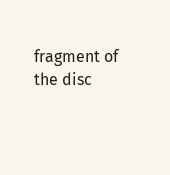fragment of the disc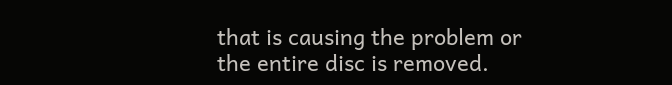that is causing the problem or the entire disc is removed.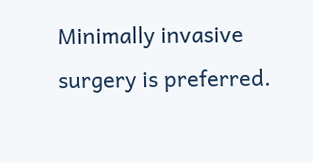Minimally invasive surgery is preferred.